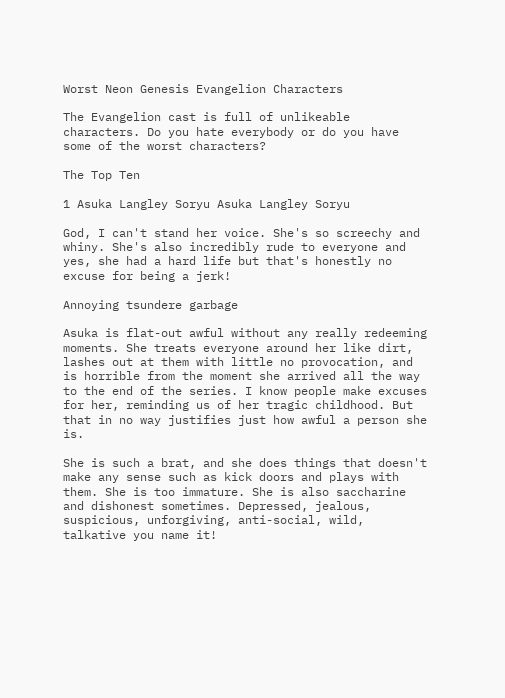Worst Neon Genesis Evangelion Characters

The Evangelion cast is full of unlikeable characters. Do you hate everybody or do you have some of the worst characters?

The Top Ten

1 Asuka Langley Soryu Asuka Langley Soryu

God, I can't stand her voice. She's so screechy and whiny. She's also incredibly rude to everyone and yes, she had a hard life but that's honestly no excuse for being a jerk!

Annoying tsundere garbage

Asuka is flat-out awful without any really redeeming moments. She treats everyone around her like dirt, lashes out at them with little no provocation, and is horrible from the moment she arrived all the way to the end of the series. I know people make excuses for her, reminding us of her tragic childhood. But that in no way justifies just how awful a person she is.

She is such a brat, and she does things that doesn't make any sense such as kick doors and plays with them. She is too immature. She is also saccharine and dishonest sometimes. Depressed, jealous, suspicious, unforgiving, anti-social, wild, talkative you name it!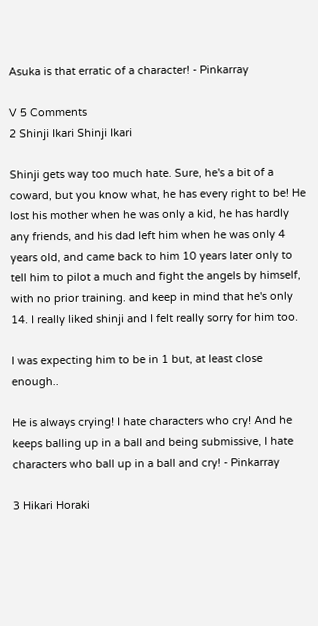Asuka is that erratic of a character! - Pinkarray

V 5 Comments
2 Shinji Ikari Shinji Ikari

Shinji gets way too much hate. Sure, he's a bit of a coward, but you know what, he has every right to be! He lost his mother when he was only a kid, he has hardly any friends, and his dad left him when he was only 4 years old, and came back to him 10 years later only to tell him to pilot a much and fight the angels by himself, with no prior training. and keep in mind that he's only 14. I really liked shinji and I felt really sorry for him too.

I was expecting him to be in 1 but, at least close enough..

He is always crying! I hate characters who cry! And he keeps balling up in a ball and being submissive, I hate characters who ball up in a ball and cry! - Pinkarray

3 Hikari Horaki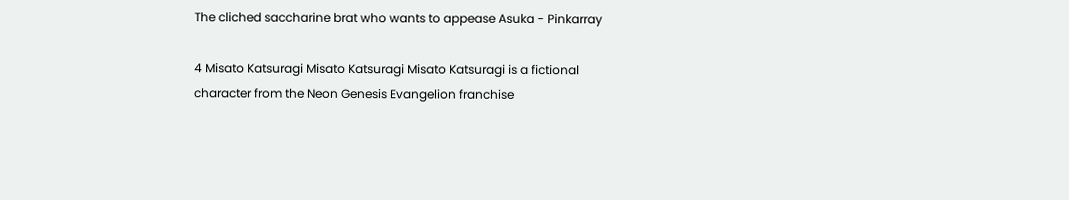The cliched saccharine brat who wants to appease Asuka - Pinkarray

4 Misato Katsuragi Misato Katsuragi Misato Katsuragi is a fictional character from the Neon Genesis Evangelion franchise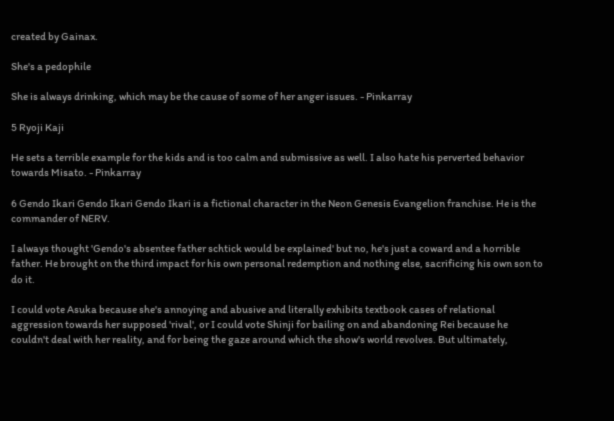created by Gainax.

She's a pedophile

She is always drinking, which may be the cause of some of her anger issues. - Pinkarray

5 Ryoji Kaji

He sets a terrible example for the kids and is too calm and submissive as well. I also hate his perverted behavior towards Misato. - Pinkarray

6 Gendo Ikari Gendo Ikari Gendo Ikari is a fictional character in the Neon Genesis Evangelion franchise. He is the commander of NERV.

I always thought 'Gendo's absentee father schtick would be explained' but no, he's just a coward and a horrible father. He brought on the third impact for his own personal redemption and nothing else, sacrificing his own son to do it.

I could vote Asuka because she's annoying and abusive and literally exhibits textbook cases of relational aggression towards her supposed 'rival', or I could vote Shinji for bailing on and abandoning Rei because he couldn't deal with her reality, and for being the gaze around which the show's world revolves. But ultimately,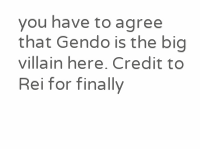you have to agree that Gendo is the big villain here. Credit to Rei for finally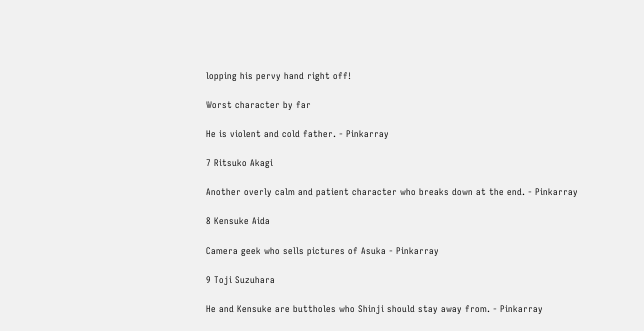lopping his pervy hand right off!

Worst character by far

He is violent and cold father. - Pinkarray

7 Ritsuko Akagi

Another overly calm and patient character who breaks down at the end. - Pinkarray

8 Kensuke Aida

Camera geek who sells pictures of Asuka - Pinkarray

9 Toji Suzuhara

He and Kensuke are buttholes who Shinji should stay away from. - Pinkarray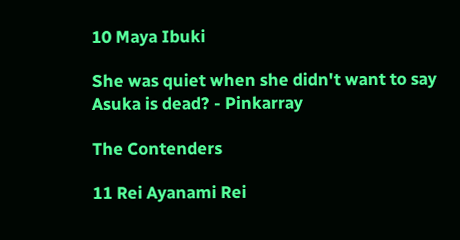10 Maya Ibuki

She was quiet when she didn't want to say Asuka is dead? - Pinkarray

The Contenders

11 Rei Ayanami Rei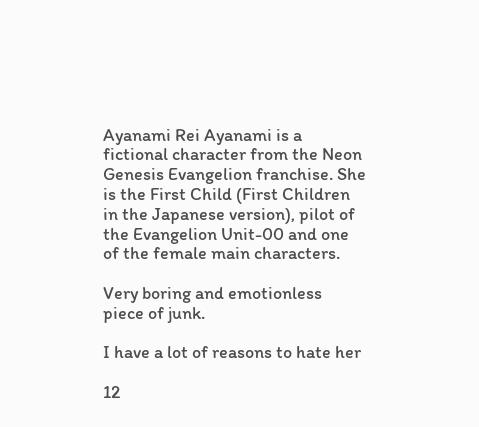Ayanami Rei Ayanami is a fictional character from the Neon Genesis Evangelion franchise. She is the First Child (First Children in the Japanese version), pilot of the Evangelion Unit-00 and one of the female main characters.

Very boring and emotionless piece of junk.

I have a lot of reasons to hate her

12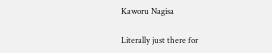Kaworu Nagisa

Literally just there for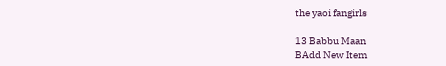the yaoi fangirls

13 Babbu Maan
BAdd New Item